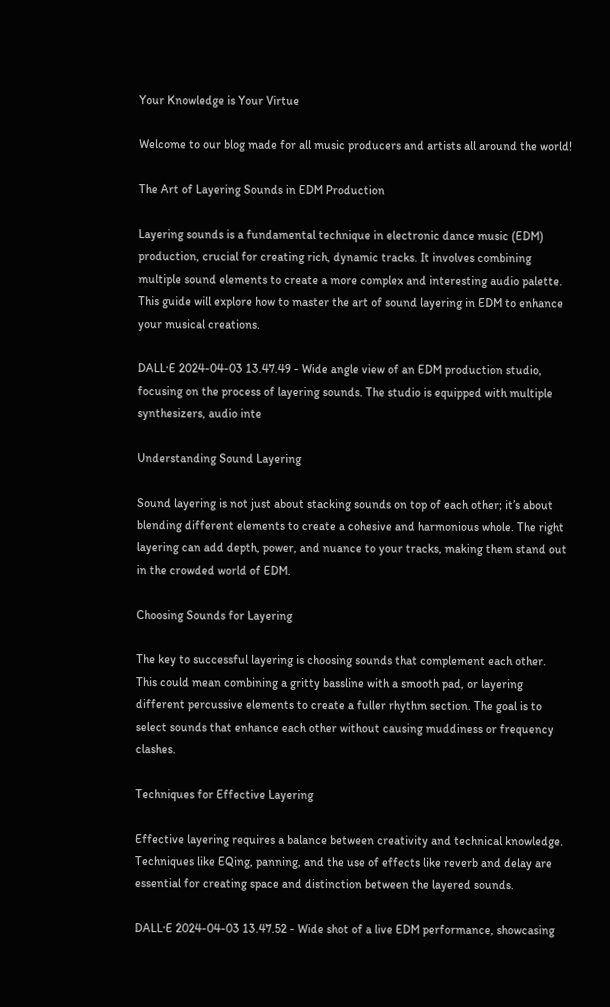Your Knowledge is Your Virtue

Welcome to our blog made for all music producers and artists all around the world!

The Art of Layering Sounds in EDM Production

Layering sounds is a fundamental technique in electronic dance music (EDM) production, crucial for creating rich, dynamic tracks. It involves combining multiple sound elements to create a more complex and interesting audio palette. This guide will explore how to master the art of sound layering in EDM to enhance your musical creations.

DALL·E 2024-04-03 13.47.49 - Wide angle view of an EDM production studio, focusing on the process of layering sounds. The studio is equipped with multiple synthesizers, audio inte

Understanding Sound Layering

Sound layering is not just about stacking sounds on top of each other; it’s about blending different elements to create a cohesive and harmonious whole. The right layering can add depth, power, and nuance to your tracks, making them stand out in the crowded world of EDM.

Choosing Sounds for Layering

The key to successful layering is choosing sounds that complement each other. This could mean combining a gritty bassline with a smooth pad, or layering different percussive elements to create a fuller rhythm section. The goal is to select sounds that enhance each other without causing muddiness or frequency clashes.

Techniques for Effective Layering

Effective layering requires a balance between creativity and technical knowledge. Techniques like EQing, panning, and the use of effects like reverb and delay are essential for creating space and distinction between the layered sounds.

DALL·E 2024-04-03 13.47.52 - Wide shot of a live EDM performance, showcasing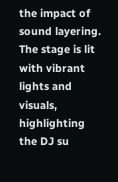the impact of sound layering. The stage is lit with vibrant lights and visuals, highlighting the DJ su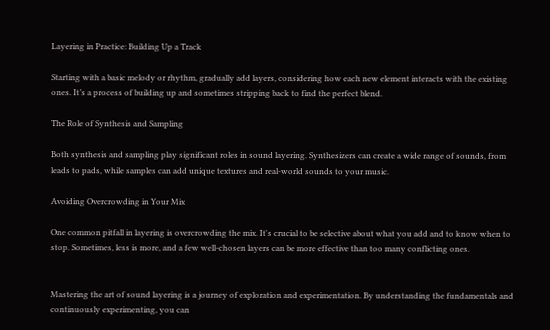Layering in Practice: Building Up a Track

Starting with a basic melody or rhythm, gradually add layers, considering how each new element interacts with the existing ones. It’s a process of building up and sometimes stripping back to find the perfect blend.

The Role of Synthesis and Sampling

Both synthesis and sampling play significant roles in sound layering. Synthesizers can create a wide range of sounds, from leads to pads, while samples can add unique textures and real-world sounds to your music.

Avoiding Overcrowding in Your Mix

One common pitfall in layering is overcrowding the mix. It's crucial to be selective about what you add and to know when to stop. Sometimes, less is more, and a few well-chosen layers can be more effective than too many conflicting ones.


Mastering the art of sound layering is a journey of exploration and experimentation. By understanding the fundamentals and continuously experimenting, you can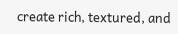create rich, textured, and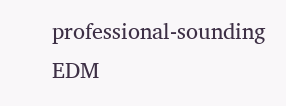professional-sounding EDM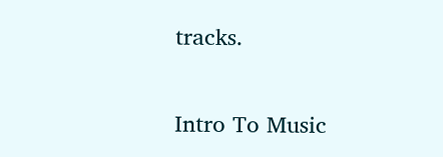tracks.

Intro To Music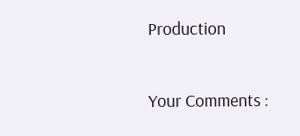Production

Your Comments :